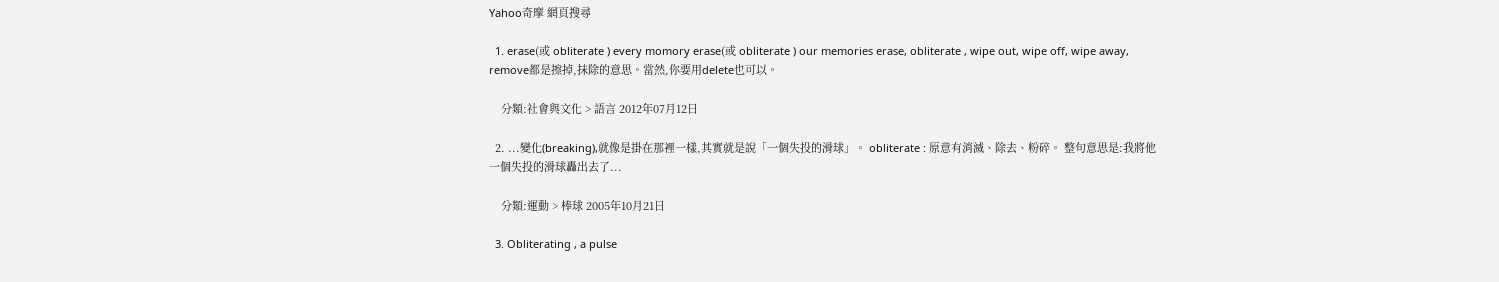Yahoo奇摩 網頁搜尋

  1. erase(或 obliterate ) every momory erase(或 obliterate ) our memories erase, obliterate , wipe out, wipe off, wipe away, remove都是擦掉,抹除的意思。當然,你要用delete也可以。

    分類:社會與文化 > 語言 2012年07月12日

  2. ...變化(breaking),就像是掛在那裡一樣,其實就是說「一個失投的滑球」。 obliterate : 原意有消滅、除去、粉碎。 整句意思是:我將他一個失投的滑球轟出去了...

    分類:運動 > 棒球 2005年10月21日

  3. Obliterating , a pulse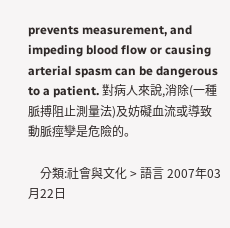prevents measurement, and impeding blood flow or causing arterial spasm can be dangerous to a patient. 對病人來說,消除(一種脈搏阻止測量法)及妨礙血流或導致動脈痙孿是危險的。

    分類:社會與文化 > 語言 2007年03月22日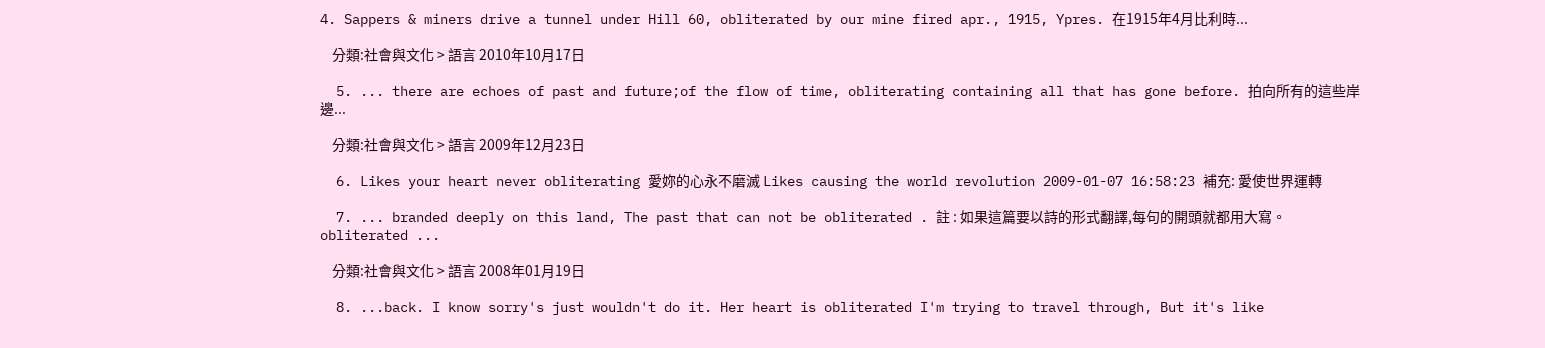4. Sappers & miners drive a tunnel under Hill 60, obliterated by our mine fired apr., 1915, Ypres. 在1915年4月比利時...

    分類:社會與文化 > 語言 2010年10月17日

  5. ... there are echoes of past and future;of the flow of time, obliterating containing all that has gone before. 拍向所有的這些岸邊...

    分類:社會與文化 > 語言 2009年12月23日

  6. Likes your heart never obliterating 愛妳的心永不磨滅 Likes causing the world revolution 2009-01-07 16:58:23 補充: 愛使世界運轉

  7. ... branded deeply on this land, The past that can not be obliterated . 註 : 如果這篇要以詩的形式翻譯,每句的開頭就都用大寫。 obliterated ...

    分類:社會與文化 > 語言 2008年01月19日

  8. ...back. I know sorry's just wouldn't do it. Her heart is obliterated I'm trying to travel through, But it's like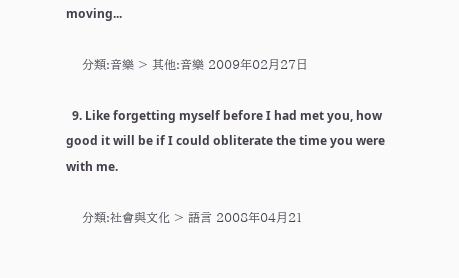moving...

    分類:音樂 > 其他:音樂 2009年02月27日

  9. Like forgetting myself before I had met you, how good it will be if I could obliterate the time you were with me.

    分類:社會與文化 > 語言 2008年04月21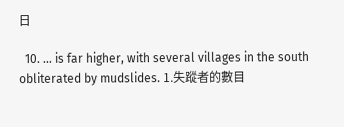日

  10. ... is far higher, with several villages in the south obliterated by mudslides. 1.失蹤者的數目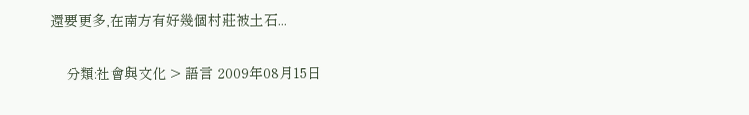還要更多,在南方有好幾個村莊被土石...

    分類:社會與文化 > 語言 2009年08月15日